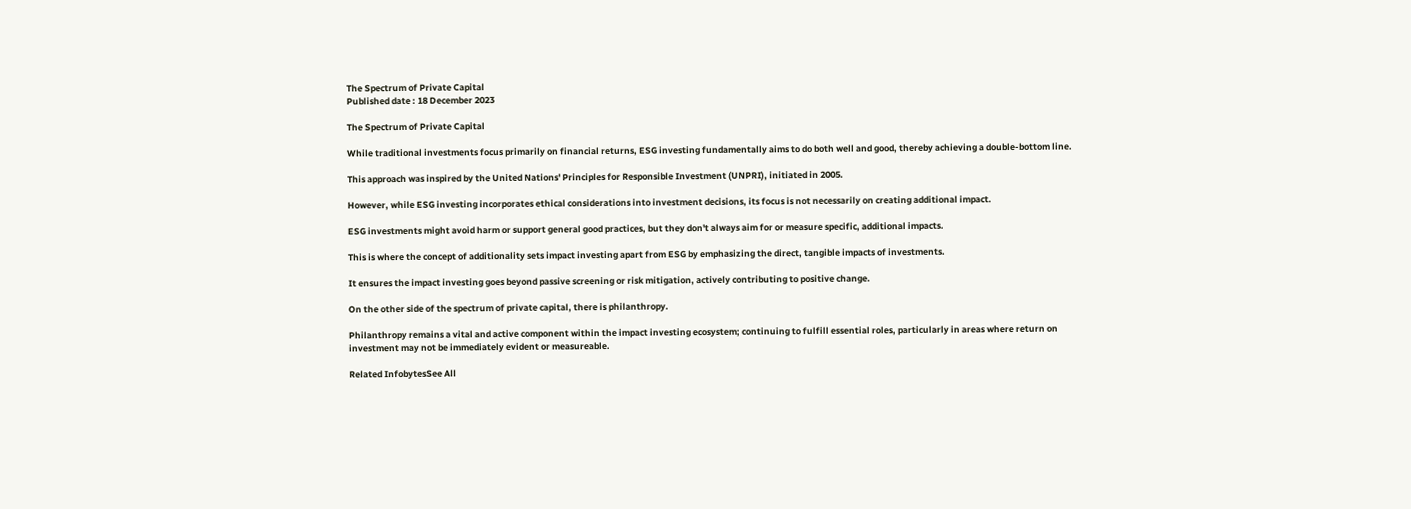The Spectrum of Private Capital
Published date : 18 December 2023

The Spectrum of Private Capital

While traditional investments focus primarily on financial returns, ESG investing fundamentally aims to do both well and good, thereby achieving a double-bottom line.

This approach was inspired by the United Nations' Principles for Responsible Investment (UNPRI), initiated in 2005.

However, while ESG investing incorporates ethical considerations into investment decisions, its focus is not necessarily on creating additional impact.

ESG investments might avoid harm or support general good practices, but they don't always aim for or measure specific, additional impacts.

This is where the concept of additionality sets impact investing apart from ESG by emphasizing the direct, tangible impacts of investments.

It ensures the impact investing goes beyond passive screening or risk mitigation, actively contributing to positive change.

On the other side of the spectrum of private capital, there is philanthropy.

Philanthropy remains a vital and active component within the impact investing ecosystem; continuing to fulfill essential roles, particularly in areas where return on investment may not be immediately evident or measureable.

Related InfobytesSee All